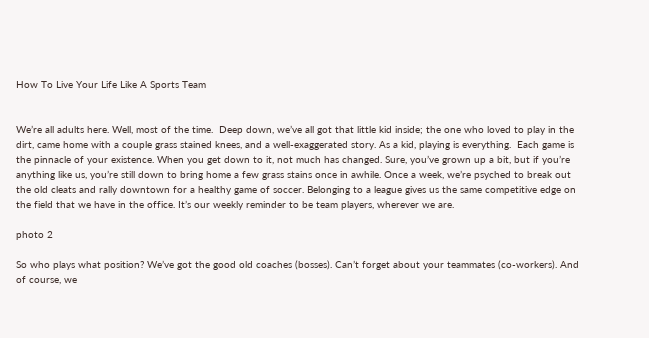How To Live Your Life Like A Sports Team


We’re all adults here. Well, most of the time.  Deep down, we’ve all got that little kid inside; the one who loved to play in the dirt, came home with a couple grass stained knees, and a well-exaggerated story. As a kid, playing is everything.  Each game is the pinnacle of your existence. When you get down to it, not much has changed. Sure, you’ve grown up a bit, but if you’re anything like us, you’re still down to bring home a few grass stains once in awhile. Once a week, we’re psyched to break out the old cleats and rally downtown for a healthy game of soccer. Belonging to a league gives us the same competitive edge on the field that we have in the office. It’s our weekly reminder to be team players, wherever we are.

photo 2

So who plays what position? We’ve got the good old coaches (bosses). Can’t forget about your teammates (co-workers). And of course, we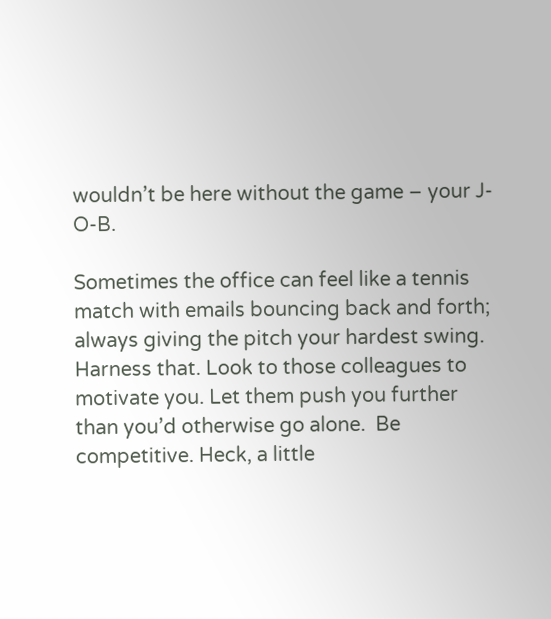wouldn’t be here without the game – your J-O-B.

Sometimes the office can feel like a tennis match with emails bouncing back and forth; always giving the pitch your hardest swing. Harness that. Look to those colleagues to motivate you. Let them push you further than you’d otherwise go alone.  Be competitive. Heck, a little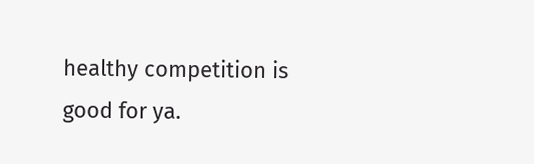healthy competition is good for ya.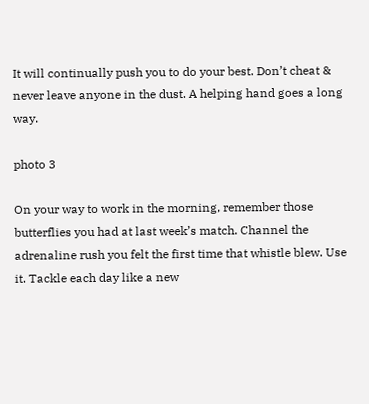It will continually push you to do your best. Don’t cheat & never leave anyone in the dust. A helping hand goes a long way.

photo 3

On your way to work in the morning, remember those butterflies you had at last week’s match. Channel the adrenaline rush you felt the first time that whistle blew. Use it. Tackle each day like a new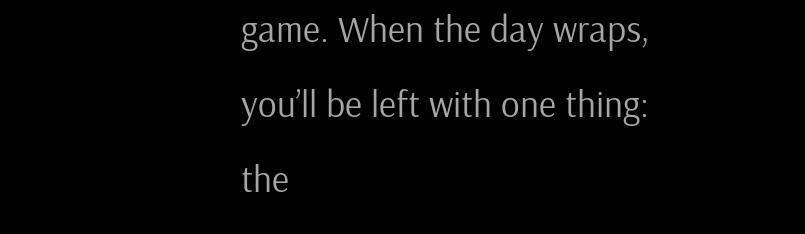game. When the day wraps, you’ll be left with one thing: the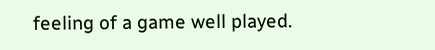feeling of a game well played.